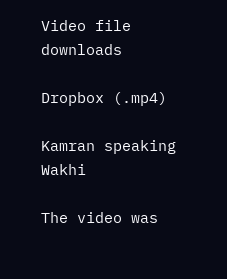Video file downloads

Dropbox (.mp4)

Kamran speaking Wakhi

The video was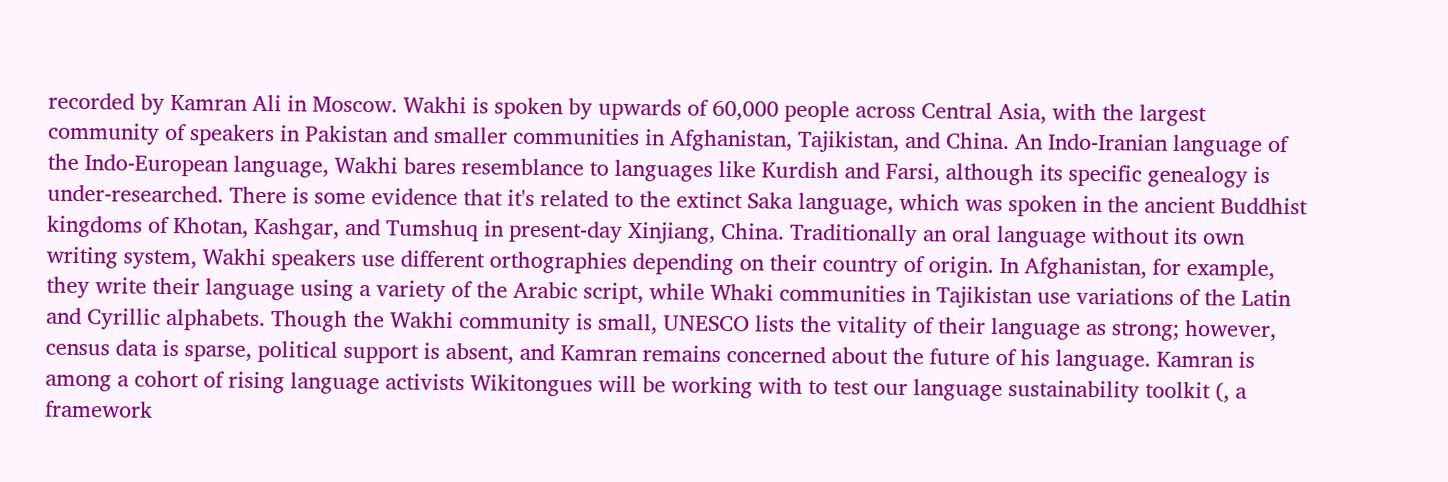recorded by Kamran Ali in Moscow. Wakhi is spoken by upwards of 60,000 people across Central Asia, with the largest community of speakers in Pakistan and smaller communities in Afghanistan, Tajikistan, and China. An Indo-Iranian language of the Indo-European language, Wakhi bares resemblance to languages like Kurdish and Farsi, although its specific genealogy is under-researched. There is some evidence that it's related to the extinct Saka language, which was spoken in the ancient Buddhist kingdoms of Khotan, Kashgar, and Tumshuq in present-day Xinjiang, China. Traditionally an oral language without its own writing system, Wakhi speakers use different orthographies depending on their country of origin. In Afghanistan, for example, they write their language using a variety of the Arabic script, while Whaki communities in Tajikistan use variations of the Latin and Cyrillic alphabets. Though the Wakhi community is small, UNESCO lists the vitality of their language as strong; however, census data is sparse, political support is absent, and Kamran remains concerned about the future of his language. Kamran is among a cohort of rising language activists Wikitongues will be working with to test our language sustainability toolkit (, a framework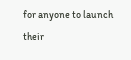for anyone to launch their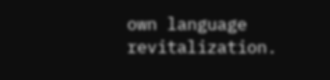own language revitalization.